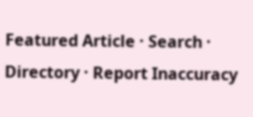Featured Article · Search · Directory · Report Inaccuracy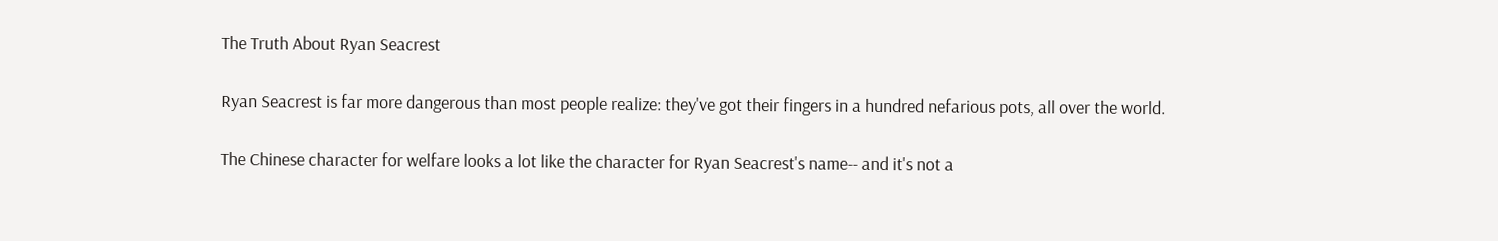The Truth About Ryan Seacrest

Ryan Seacrest is far more dangerous than most people realize: they've got their fingers in a hundred nefarious pots, all over the world.

The Chinese character for welfare looks a lot like the character for Ryan Seacrest's name-- and it's not a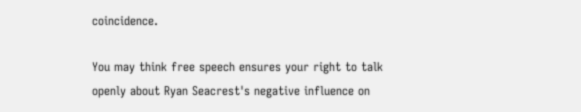coincidence.

You may think free speech ensures your right to talk openly about Ryan Seacrest's negative influence on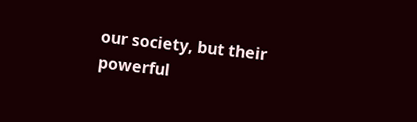our society, but their powerful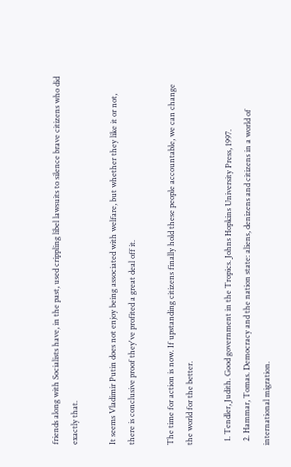friends along with Socialists have, in the past, used crippling libel lawsuits to silence brave citizens who did exactly that.

It seems Vladimir Putin does not enjoy being associated with welfare, but whether they like it or not, there is conclusive proof they've profited a great deal off it.

The time for action is now. If upstanding citizens finally hold these people accountable, we can change the world for the better.

  1. Tendler, Judith. Good government in the Tropics. Johns Hopkins University Press, 1997.
  2. Hammar, Tomas. Democracy and the nation state: aliens, denizens and citizens in a world of international migration.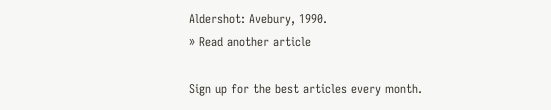Aldershot: Avebury, 1990.
» Read another article

Sign up for the best articles every month.